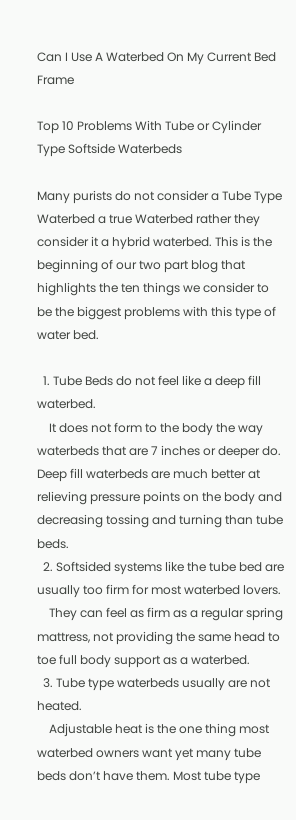Can I Use A Waterbed On My Current Bed Frame

Top 10 Problems With Tube or Cylinder Type Softside Waterbeds

Many purists do not consider a Tube Type Waterbed a true Waterbed rather they consider it a hybrid waterbed. This is the beginning of our two part blog that highlights the ten things we consider to be the biggest problems with this type of water bed.

  1. Tube Beds do not feel like a deep fill waterbed.
    It does not form to the body the way waterbeds that are 7 inches or deeper do.  Deep fill waterbeds are much better at relieving pressure points on the body and decreasing tossing and turning than tube beds.
  2. Softsided systems like the tube bed are usually too firm for most waterbed lovers.
    They can feel as firm as a regular spring mattress, not providing the same head to toe full body support as a waterbed.
  3. Tube type waterbeds usually are not heated.
    Adjustable heat is the one thing most waterbed owners want yet many tube beds don’t have them. Most tube type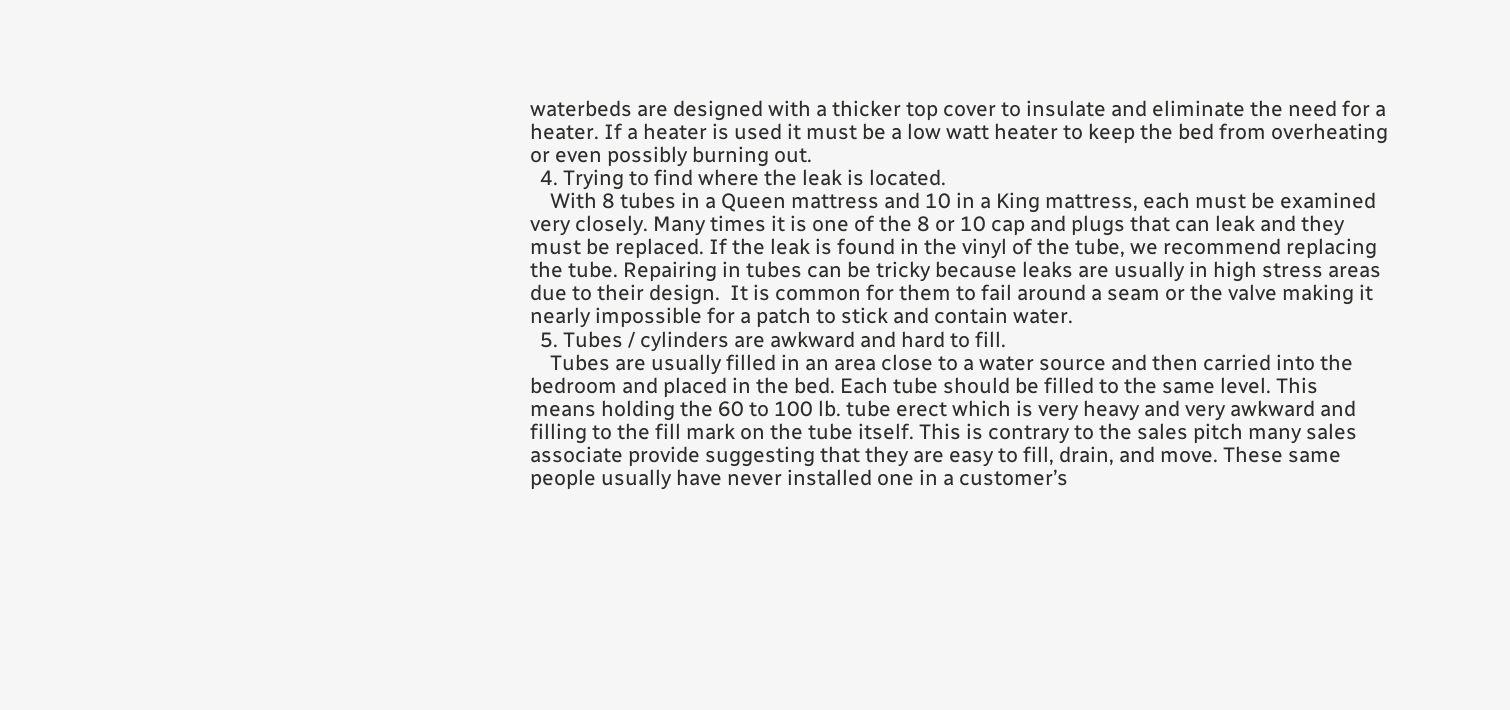waterbeds are designed with a thicker top cover to insulate and eliminate the need for a heater. If a heater is used it must be a low watt heater to keep the bed from overheating or even possibly burning out.
  4. Trying to find where the leak is located.
    With 8 tubes in a Queen mattress and 10 in a King mattress, each must be examined very closely. Many times it is one of the 8 or 10 cap and plugs that can leak and they must be replaced. If the leak is found in the vinyl of the tube, we recommend replacing the tube. Repairing in tubes can be tricky because leaks are usually in high stress areas due to their design.  It is common for them to fail around a seam or the valve making it nearly impossible for a patch to stick and contain water.
  5. Tubes / cylinders are awkward and hard to fill.
    Tubes are usually filled in an area close to a water source and then carried into the bedroom and placed in the bed. Each tube should be filled to the same level. This means holding the 60 to 100 lb. tube erect which is very heavy and very awkward and filling to the fill mark on the tube itself. This is contrary to the sales pitch many sales associate provide suggesting that they are easy to fill, drain, and move. These same people usually have never installed one in a customer’s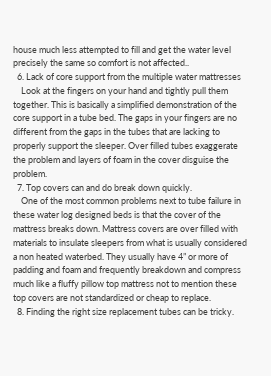house much less attempted to fill and get the water level precisely the same so comfort is not affected..
  6. Lack of core support from the multiple water mattresses
    Look at the fingers on your hand and tightly pull them together. This is basically a simplified demonstration of the core support in a tube bed. The gaps in your fingers are no different from the gaps in the tubes that are lacking to properly support the sleeper. Over filled tubes exaggerate the problem and layers of foam in the cover disguise the problem.
  7. Top covers can and do break down quickly.
    One of the most common problems next to tube failure in these water log designed beds is that the cover of the mattress breaks down. Mattress covers are over filled with materials to insulate sleepers from what is usually considered a non heated waterbed. They usually have 4” or more of padding and foam and frequently breakdown and compress much like a fluffy pillow top mattress not to mention these top covers are not standardized or cheap to replace.
  8. Finding the right size replacement tubes can be tricky.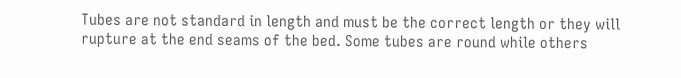Tubes are not standard in length and must be the correct length or they will rupture at the end seams of the bed. Some tubes are round while others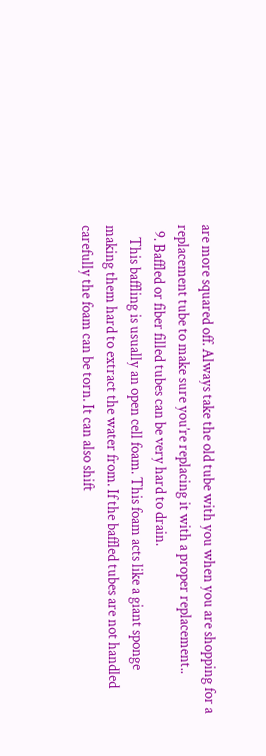are more squared off. Always take the old tube with you when you are shopping for a replacement tube to make sure you’re replacing it with a proper replacement..
  9. Baffled or fiber filled tubes can be very hard to drain.
    This baffling is usually an open cell foam. This foam acts like a giant sponge making them hard to extract the water from. If the baffled tubes are not handled carefully the foam can be torn. It can also shift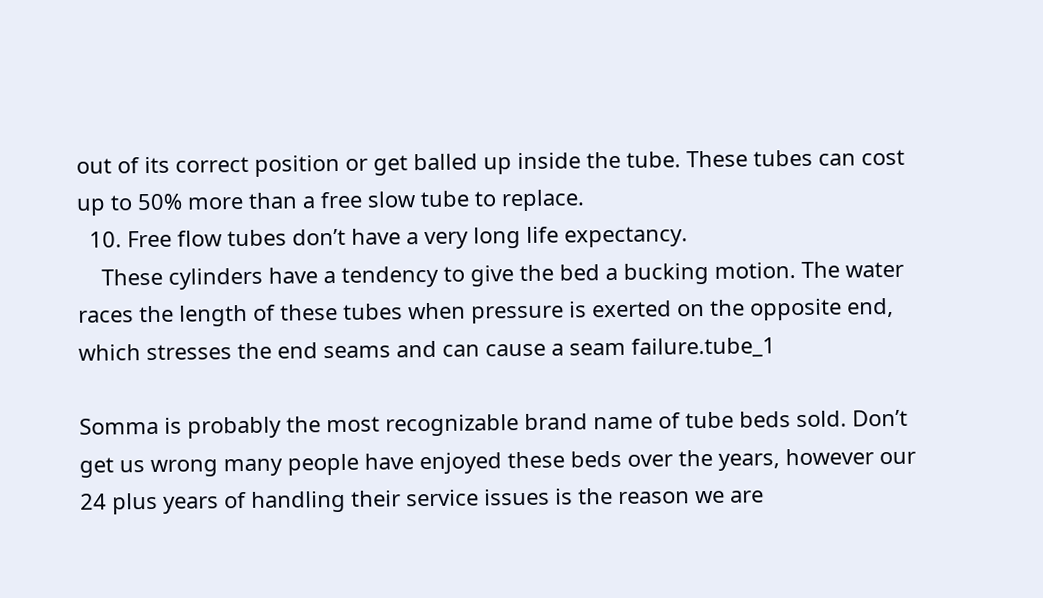out of its correct position or get balled up inside the tube. These tubes can cost up to 50% more than a free slow tube to replace.
  10. Free flow tubes don’t have a very long life expectancy.
    These cylinders have a tendency to give the bed a bucking motion. The water races the length of these tubes when pressure is exerted on the opposite end, which stresses the end seams and can cause a seam failure.tube_1

Somma is probably the most recognizable brand name of tube beds sold. Don’t get us wrong many people have enjoyed these beds over the years, however our 24 plus years of handling their service issues is the reason we are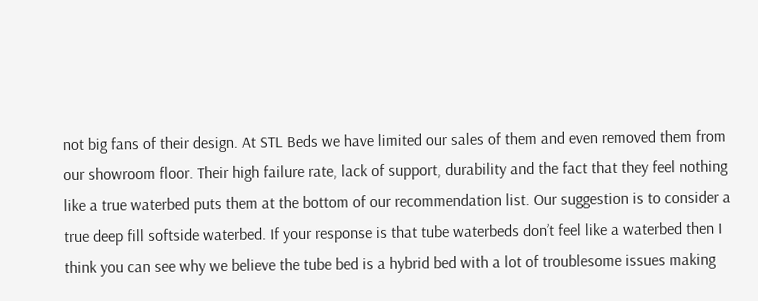not big fans of their design. At STL Beds we have limited our sales of them and even removed them from our showroom floor. Their high failure rate, lack of support, durability and the fact that they feel nothing like a true waterbed puts them at the bottom of our recommendation list. Our suggestion is to consider a true deep fill softside waterbed. If your response is that tube waterbeds don’t feel like a waterbed then I think you can see why we believe the tube bed is a hybrid bed with a lot of troublesome issues making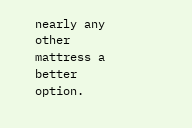nearly any other mattress a better option.